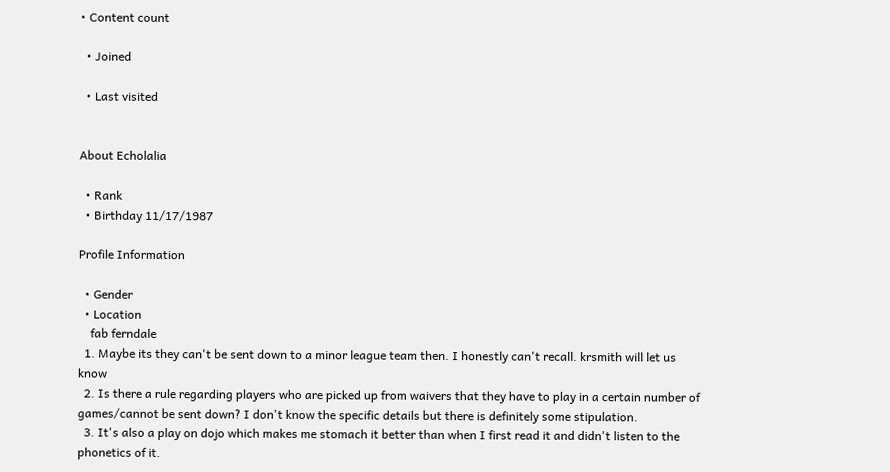• Content count

  • Joined

  • Last visited


About Echolalia

  • Rank
  • Birthday 11/17/1987

Profile Information

  • Gender
  • Location
    fab ferndale
  1. Maybe its they can't be sent down to a minor league team then. I honestly can't recall. krsmith will let us know
  2. Is there a rule regarding players who are picked up from waivers that they have to play in a certain number of games/cannot be sent down? I don't know the specific details but there is definitely some stipulation.
  3. It's also a play on dojo which makes me stomach it better than when I first read it and didn't listen to the phonetics of it.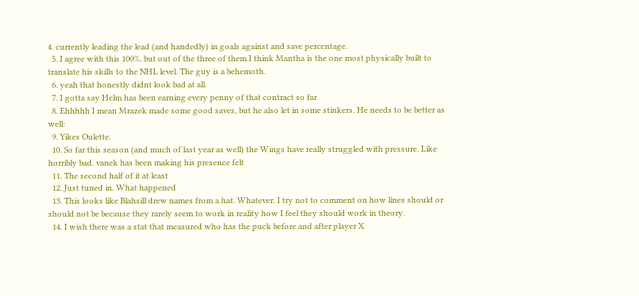4. currently leading the lead (and handedly) in goals against and save percentage.
  5. I agree with this 100%, but out of the three of them I think Mantha is the one most physically built to translate his skills to the NHL level. The guy is a behemoth.
  6. yeah that honestly didnt look bad at all.
  7. I gotta say Helm has been earning every penny of that contract so far
  8. Ehhhhh I mean Mrazek made some good saves, but he also let in some stinkers. He needs to be better as well:
  9. Yikes Oulette.
  10. So far this season (and much of last year as well) the Wings have really struggled with pressure. Like horribly bad. vanek has been making his presence felt
  11. The second half of it at least
  12. Just tuned in. What happened
  13. This looks like Blahsill drew names from a hat. Whatever. I try not to comment on how lines should or should not be because they rarely seem to work in reality how I feel they should work in theory.
  14. I wish there was a stat that measured who has the puck before and after player X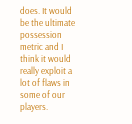does. It would be the ultimate possession metric and I think it would really exploit a lot of flaws in some of our players.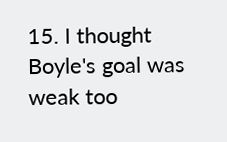15. I thought Boyle's goal was weak too